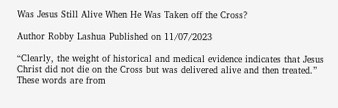Was Jesus Still Alive When He Was Taken off the Cross?

Author Robby Lashua Published on 11/07/2023

“Clearly, the weight of historical and medical evidence indicates that Jesus Christ did not die on the Cross but was delivered alive and then treated.” These words are from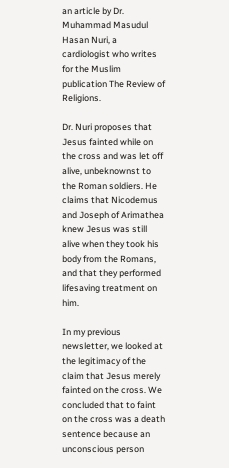an article by Dr. Muhammad Masudul Hasan Nuri, a cardiologist who writes for the Muslim publication The Review of Religions.

Dr. Nuri proposes that Jesus fainted while on the cross and was let off alive, unbeknownst to the Roman soldiers. He claims that Nicodemus and Joseph of Arimathea knew Jesus was still alive when they took his body from the Romans, and that they performed lifesaving treatment on him.

In my previous newsletter, we looked at the legitimacy of the claim that Jesus merely fainted on the cross. We concluded that to faint on the cross was a death sentence because an unconscious person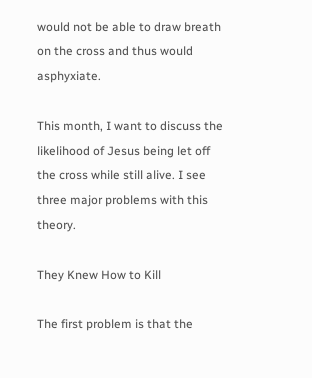would not be able to draw breath on the cross and thus would asphyxiate.

This month, I want to discuss the likelihood of Jesus being let off the cross while still alive. I see three major problems with this theory.

They Knew How to Kill

The first problem is that the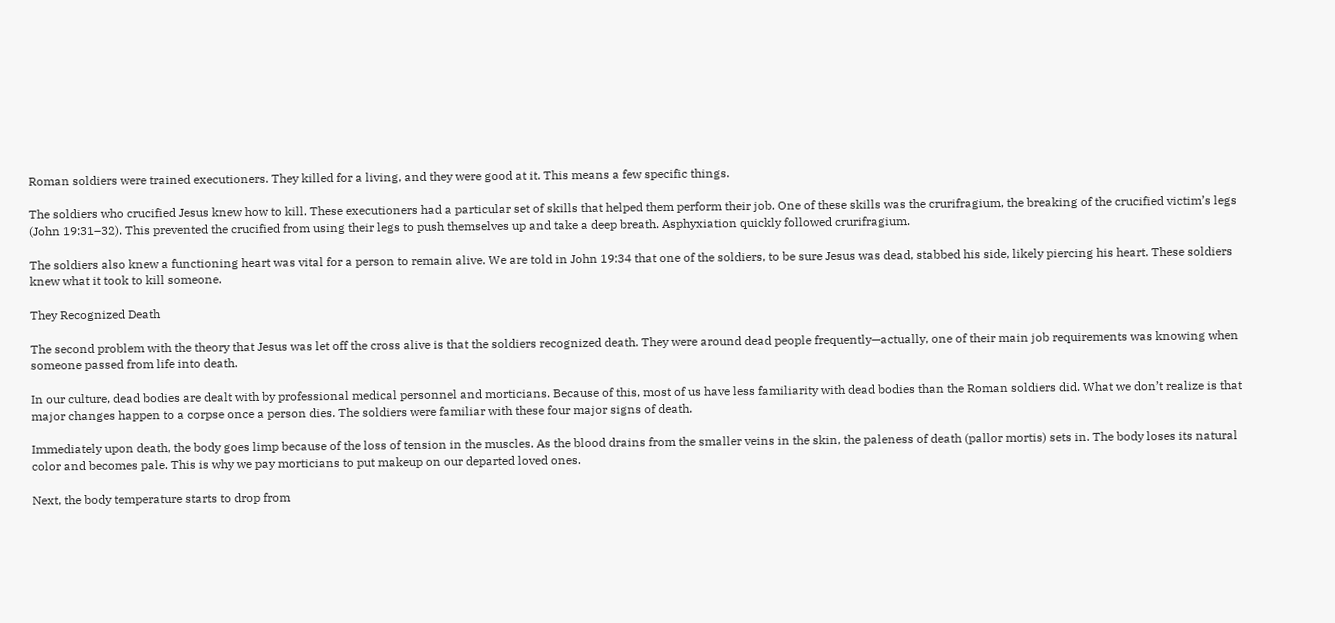Roman soldiers were trained executioners. They killed for a living, and they were good at it. This means a few specific things.

The soldiers who crucified Jesus knew how to kill. These executioners had a particular set of skills that helped them perform their job. One of these skills was the crurifragium, the breaking of the crucified victim’s legs (John 19:31–32). This prevented the crucified from using their legs to push themselves up and take a deep breath. Asphyxiation quickly followed crurifragium.

The soldiers also knew a functioning heart was vital for a person to remain alive. We are told in John 19:34 that one of the soldiers, to be sure Jesus was dead, stabbed his side, likely piercing his heart. These soldiers knew what it took to kill someone.

They Recognized Death

The second problem with the theory that Jesus was let off the cross alive is that the soldiers recognized death. They were around dead people frequently—actually, one of their main job requirements was knowing when someone passed from life into death.

In our culture, dead bodies are dealt with by professional medical personnel and morticians. Because of this, most of us have less familiarity with dead bodies than the Roman soldiers did. What we don’t realize is that major changes happen to a corpse once a person dies. The soldiers were familiar with these four major signs of death.

Immediately upon death, the body goes limp because of the loss of tension in the muscles. As the blood drains from the smaller veins in the skin, the paleness of death (pallor mortis) sets in. The body loses its natural color and becomes pale. This is why we pay morticians to put makeup on our departed loved ones.

Next, the body temperature starts to drop from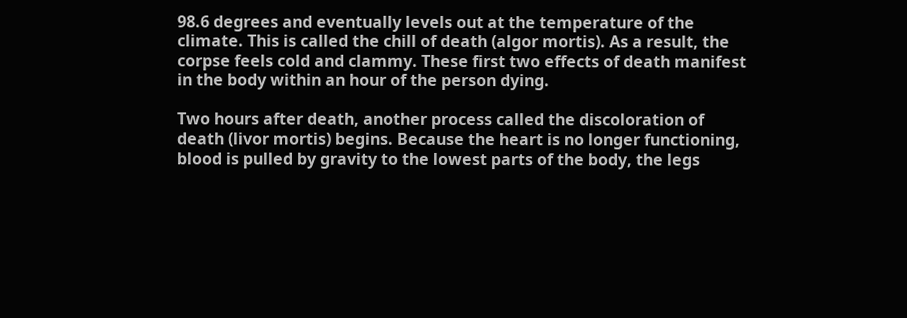98.6 degrees and eventually levels out at the temperature of the climate. This is called the chill of death (algor mortis). As a result, the corpse feels cold and clammy. These first two effects of death manifest in the body within an hour of the person dying.

Two hours after death, another process called the discoloration of death (livor mortis) begins. Because the heart is no longer functioning, blood is pulled by gravity to the lowest parts of the body, the legs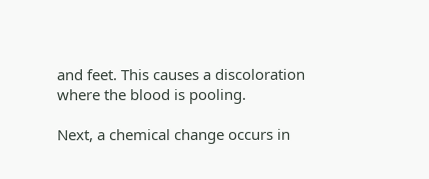and feet. This causes a discoloration where the blood is pooling.

Next, a chemical change occurs in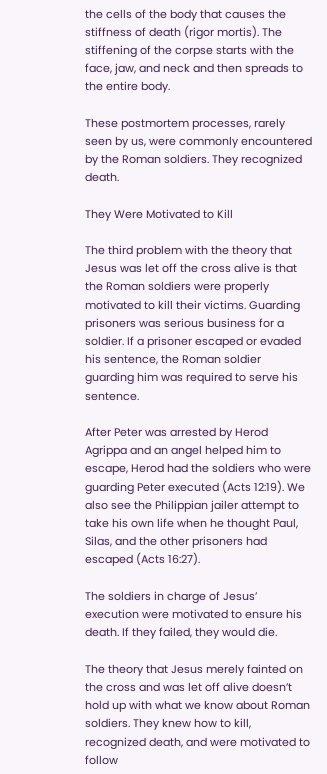the cells of the body that causes the stiffness of death (rigor mortis). The stiffening of the corpse starts with the face, jaw, and neck and then spreads to the entire body.

These postmortem processes, rarely seen by us, were commonly encountered by the Roman soldiers. They recognized death.

They Were Motivated to Kill

The third problem with the theory that Jesus was let off the cross alive is that the Roman soldiers were properly motivated to kill their victims. Guarding prisoners was serious business for a soldier. If a prisoner escaped or evaded his sentence, the Roman soldier guarding him was required to serve his sentence.

After Peter was arrested by Herod Agrippa and an angel helped him to escape, Herod had the soldiers who were guarding Peter executed (Acts 12:19). We also see the Philippian jailer attempt to take his own life when he thought Paul, Silas, and the other prisoners had escaped (Acts 16:27).

The soldiers in charge of Jesus’ execution were motivated to ensure his death. If they failed, they would die.

The theory that Jesus merely fainted on the cross and was let off alive doesn’t hold up with what we know about Roman soldiers. They knew how to kill, recognized death, and were motivated to follow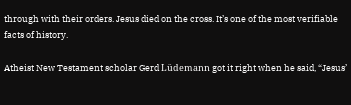through with their orders. Jesus died on the cross. It’s one of the most verifiable facts of history.

Atheist New Testament scholar Gerd Lüdemann got it right when he said, “Jesus’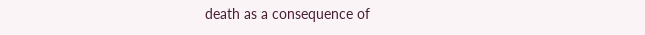death as a consequence of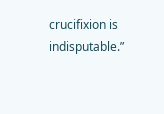crucifixion is indisputable.”